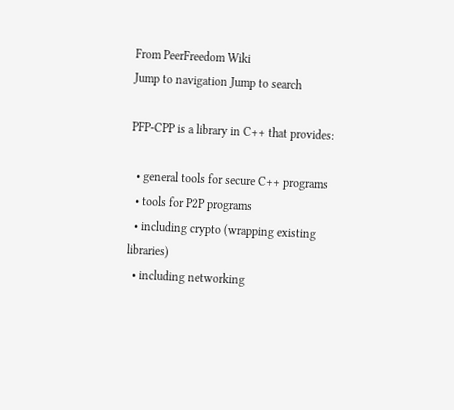From PeerFreedom Wiki
Jump to navigation Jump to search

PFP-CPP is a library in C++ that provides:

  • general tools for secure C++ programs
  • tools for P2P programs
  • including crypto (wrapping existing libraries)
  • including networking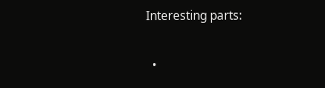Interesting parts:

  •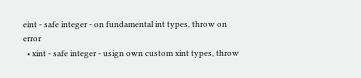eint - safe integer - on fundamental int types, throw on error
  • xint - safe integer - usign own custom xint types, throw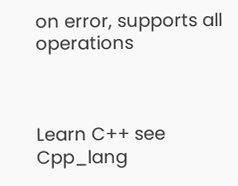on error, supports all operations



Learn C++ see Cpp_lang